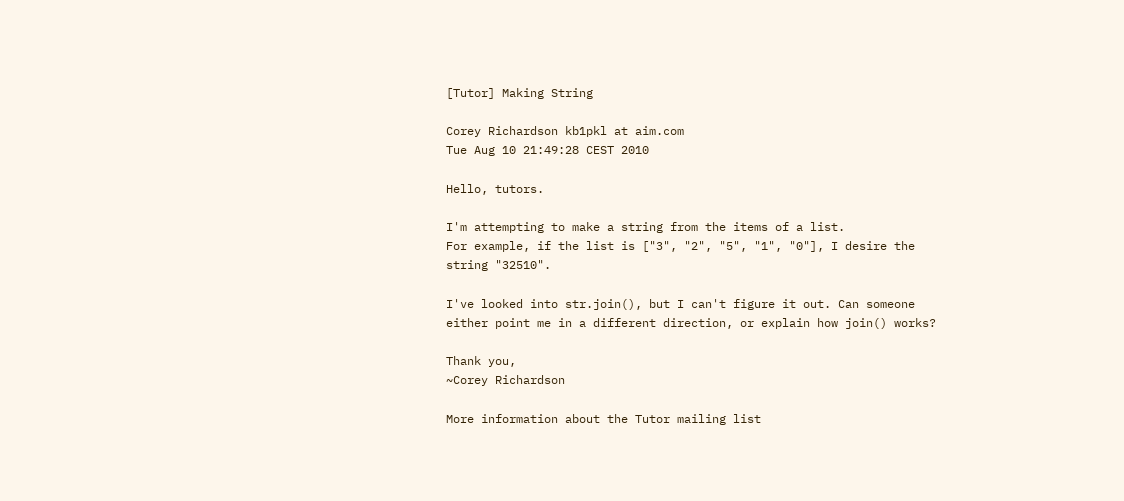[Tutor] Making String

Corey Richardson kb1pkl at aim.com
Tue Aug 10 21:49:28 CEST 2010

Hello, tutors.

I'm attempting to make a string from the items of a list.
For example, if the list is ["3", "2", "5", "1", "0"], I desire the
string "32510".

I've looked into str.join(), but I can't figure it out. Can someone
either point me in a different direction, or explain how join() works?

Thank you,
~Corey Richardson

More information about the Tutor mailing list